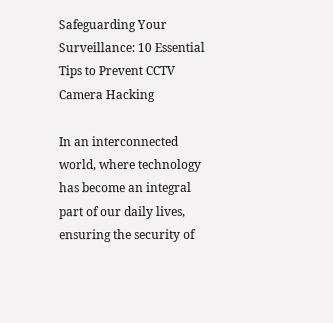Safeguarding Your Surveillance: 10 Essential Tips to Prevent CCTV Camera Hacking

In an interconnected world, where technology has become an integral part of our daily lives, ensuring the security of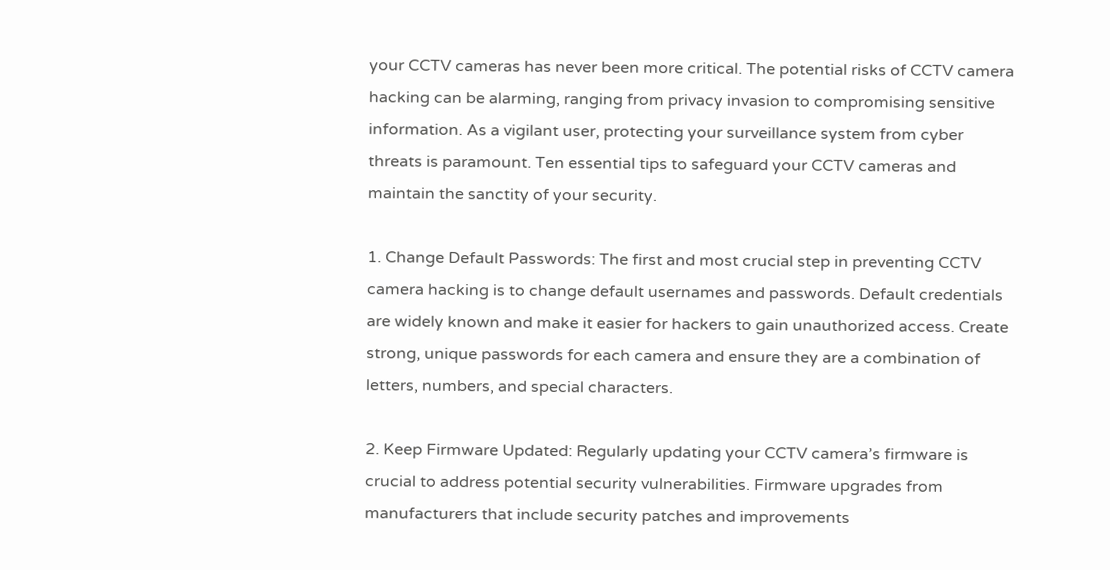your CCTV cameras has never been more critical. The potential risks of CCTV camera hacking can be alarming, ranging from privacy invasion to compromising sensitive information. As a vigilant user, protecting your surveillance system from cyber threats is paramount. Ten essential tips to safeguard your CCTV cameras and maintain the sanctity of your security.

1. Change Default Passwords: The first and most crucial step in preventing CCTV camera hacking is to change default usernames and passwords. Default credentials are widely known and make it easier for hackers to gain unauthorized access. Create strong, unique passwords for each camera and ensure they are a combination of letters, numbers, and special characters.

2. Keep Firmware Updated: Regularly updating your CCTV camera’s firmware is crucial to address potential security vulnerabilities. Firmware upgrades from manufacturers that include security patches and improvements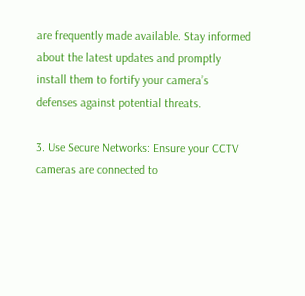are frequently made available. Stay informed about the latest updates and promptly install them to fortify your camera’s defenses against potential threats.

3. Use Secure Networks: Ensure your CCTV cameras are connected to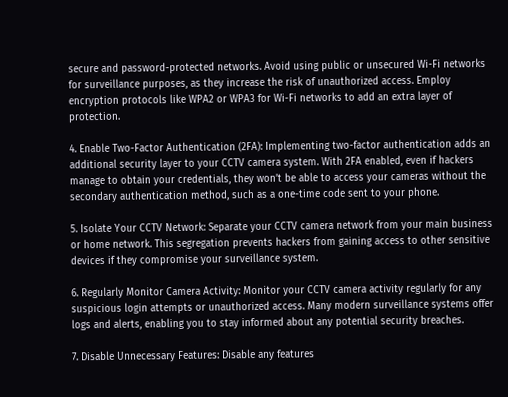secure and password-protected networks. Avoid using public or unsecured Wi-Fi networks for surveillance purposes, as they increase the risk of unauthorized access. Employ encryption protocols like WPA2 or WPA3 for Wi-Fi networks to add an extra layer of protection.

4. Enable Two-Factor Authentication (2FA): Implementing two-factor authentication adds an additional security layer to your CCTV camera system. With 2FA enabled, even if hackers manage to obtain your credentials, they won’t be able to access your cameras without the secondary authentication method, such as a one-time code sent to your phone.

5. Isolate Your CCTV Network: Separate your CCTV camera network from your main business or home network. This segregation prevents hackers from gaining access to other sensitive devices if they compromise your surveillance system.

6. Regularly Monitor Camera Activity: Monitor your CCTV camera activity regularly for any suspicious login attempts or unauthorized access. Many modern surveillance systems offer logs and alerts, enabling you to stay informed about any potential security breaches.

7. Disable Unnecessary Features: Disable any features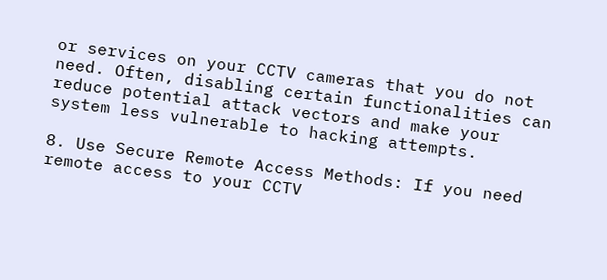or services on your CCTV cameras that you do not need. Often, disabling certain functionalities can reduce potential attack vectors and make your system less vulnerable to hacking attempts.

8. Use Secure Remote Access Methods: If you need remote access to your CCTV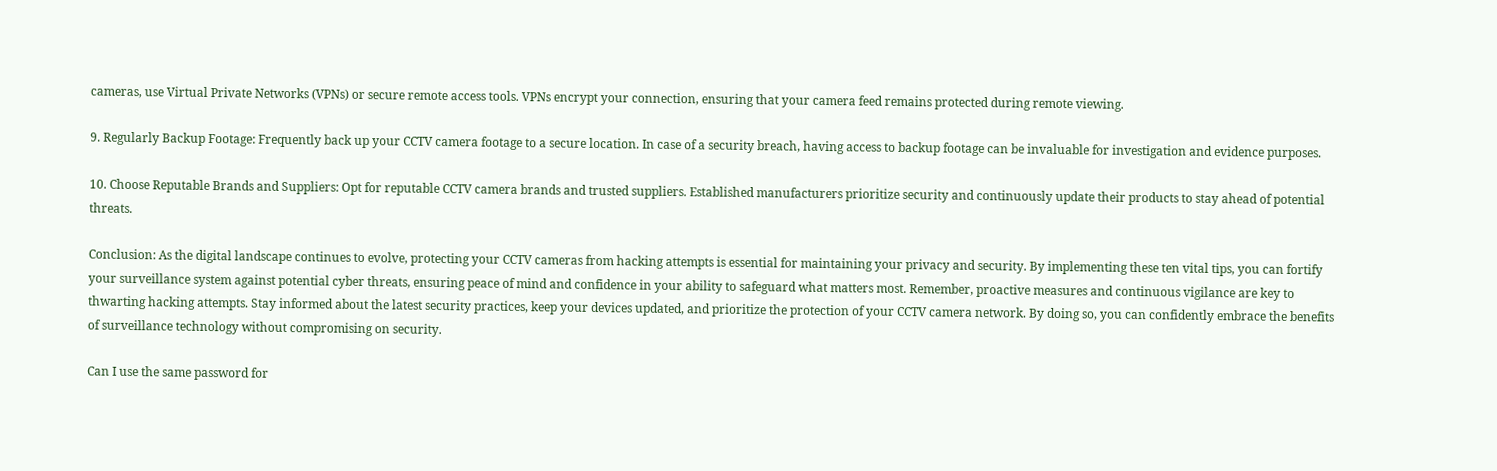cameras, use Virtual Private Networks (VPNs) or secure remote access tools. VPNs encrypt your connection, ensuring that your camera feed remains protected during remote viewing.

9. Regularly Backup Footage: Frequently back up your CCTV camera footage to a secure location. In case of a security breach, having access to backup footage can be invaluable for investigation and evidence purposes.

10. Choose Reputable Brands and Suppliers: Opt for reputable CCTV camera brands and trusted suppliers. Established manufacturers prioritize security and continuously update their products to stay ahead of potential threats.

Conclusion: As the digital landscape continues to evolve, protecting your CCTV cameras from hacking attempts is essential for maintaining your privacy and security. By implementing these ten vital tips, you can fortify your surveillance system against potential cyber threats, ensuring peace of mind and confidence in your ability to safeguard what matters most. Remember, proactive measures and continuous vigilance are key to thwarting hacking attempts. Stay informed about the latest security practices, keep your devices updated, and prioritize the protection of your CCTV camera network. By doing so, you can confidently embrace the benefits of surveillance technology without compromising on security.

Can I use the same password for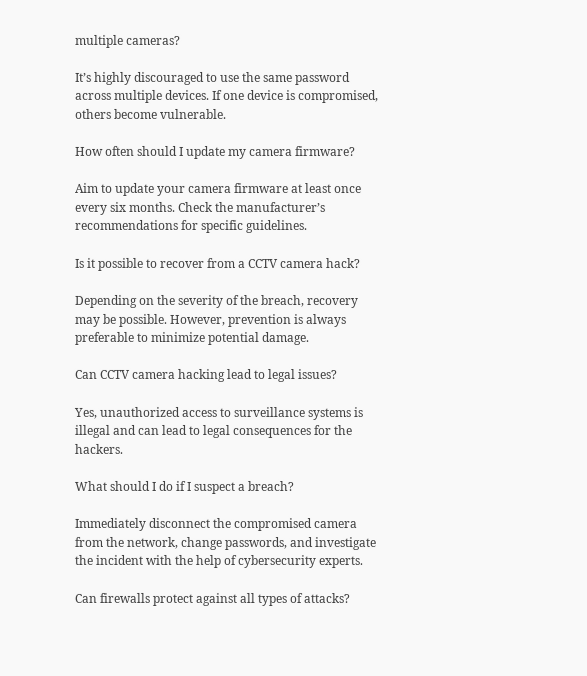multiple cameras?

It’s highly discouraged to use the same password across multiple devices. If one device is compromised, others become vulnerable.

How often should I update my camera firmware?

Aim to update your camera firmware at least once every six months. Check the manufacturer’s recommendations for specific guidelines.

Is it possible to recover from a CCTV camera hack?

Depending on the severity of the breach, recovery may be possible. However, prevention is always preferable to minimize potential damage.

Can CCTV camera hacking lead to legal issues?

Yes, unauthorized access to surveillance systems is illegal and can lead to legal consequences for the hackers.

What should I do if I suspect a breach?

Immediately disconnect the compromised camera from the network, change passwords, and investigate the incident with the help of cybersecurity experts.

Can firewalls protect against all types of attacks?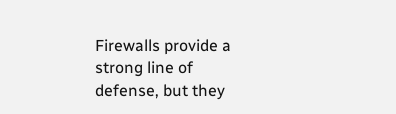Firewalls provide a strong line of defense, but they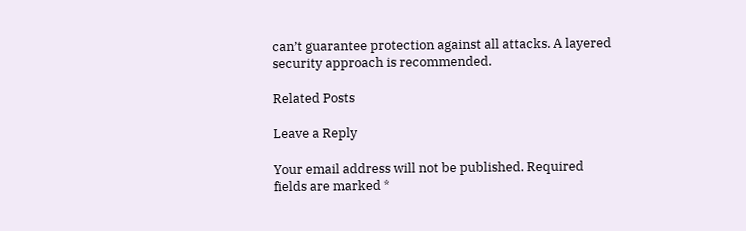can’t guarantee protection against all attacks. A layered security approach is recommended.

Related Posts

Leave a Reply

Your email address will not be published. Required fields are marked *